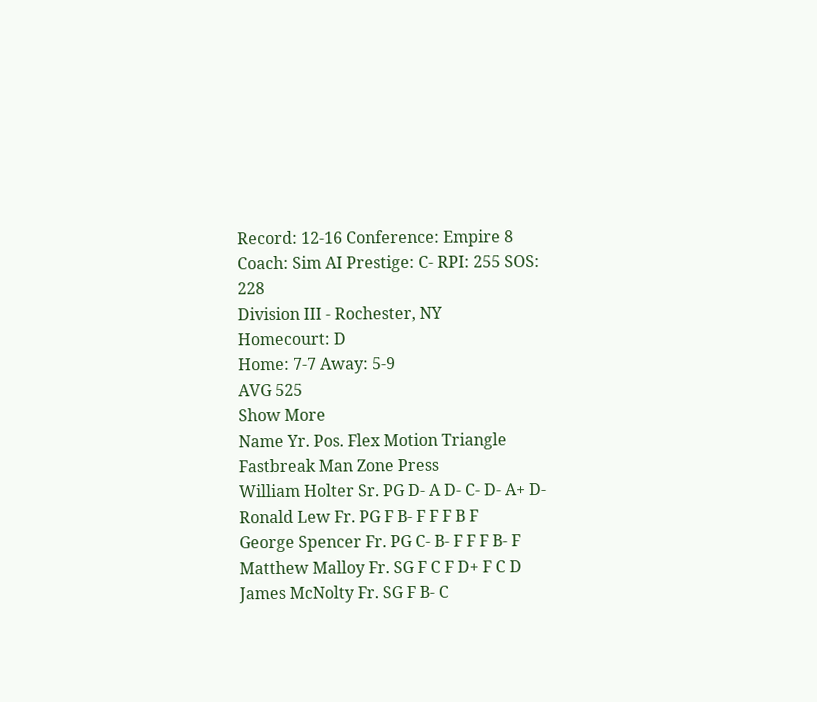Record: 12-16 Conference: Empire 8 Coach: Sim AI Prestige: C- RPI: 255 SOS: 228
Division III - Rochester, NY
Homecourt: D
Home: 7-7 Away: 5-9
AVG 525
Show More
Name Yr. Pos. Flex Motion Triangle Fastbreak Man Zone Press
William Holter Sr. PG D- A D- C- D- A+ D-
Ronald Lew Fr. PG F B- F F F B F
George Spencer Fr. PG C- B- F F F B- F
Matthew Malloy Fr. SG F C F D+ F C D
James McNolty Fr. SG F B- C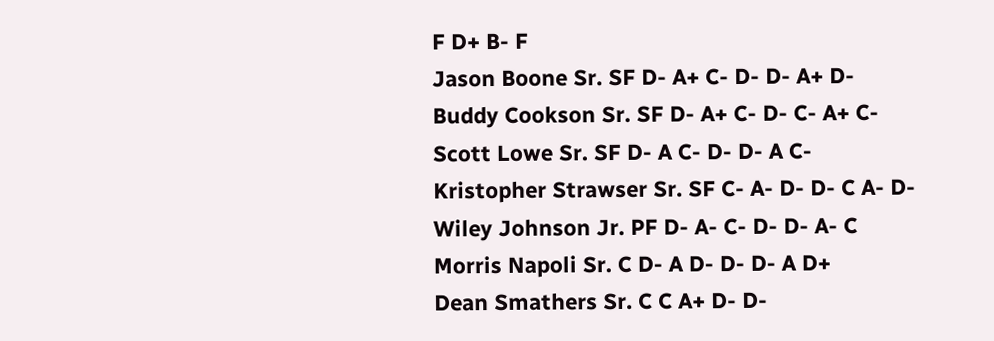F D+ B- F
Jason Boone Sr. SF D- A+ C- D- D- A+ D-
Buddy Cookson Sr. SF D- A+ C- D- C- A+ C-
Scott Lowe Sr. SF D- A C- D- D- A C-
Kristopher Strawser Sr. SF C- A- D- D- C A- D-
Wiley Johnson Jr. PF D- A- C- D- D- A- C
Morris Napoli Sr. C D- A D- D- D- A D+
Dean Smathers Sr. C C A+ D- D-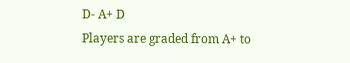D- A+ D
Players are graded from A+ to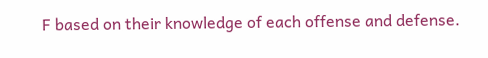F based on their knowledge of each offense and defense.